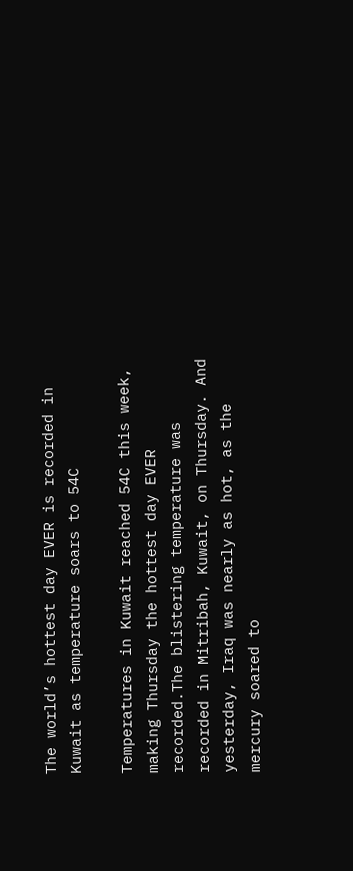The world’s hottest day EVER is recorded in Kuwait as temperature soars to 54C

Temperatures in Kuwait reached 54C this week, making Thursday the hottest day EVER recorded.The blistering temperature was recorded in Mitribah, Kuwait, on Thursday. And yesterday, Iraq was nearly as hot, as the mercury soared to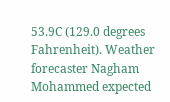53.9C (129.0 degrees Fahrenheit). Weather forecaster Nagham Mohammed expected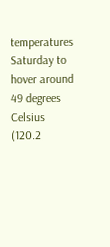temperatures Saturday to hover around 49 degrees Celsius (120.2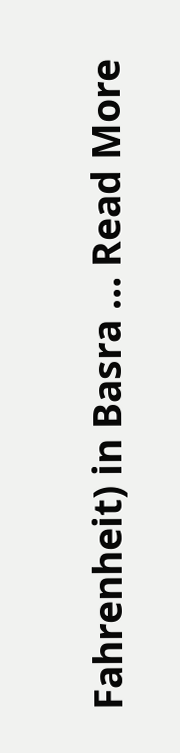Fahrenheit) in Basra … Read More